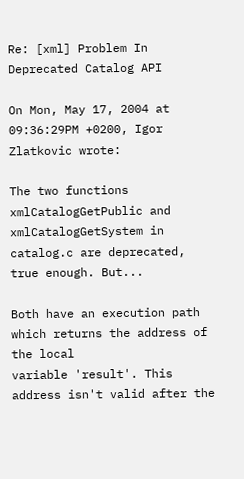Re: [xml] Problem In Deprecated Catalog API

On Mon, May 17, 2004 at 09:36:29PM +0200, Igor Zlatkovic wrote:

The two functions xmlCatalogGetPublic and xmlCatalogGetSystem in
catalog.c are deprecated, true enough. But...

Both have an execution path which returns the address of the local
variable 'result'. This address isn't valid after the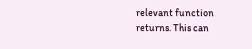relevant function
returns. This can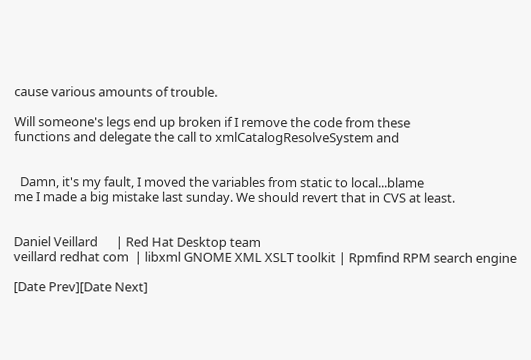cause various amounts of trouble.

Will someone's legs end up broken if I remove the code from these
functions and delegate the call to xmlCatalogResolveSystem and


  Damn, it's my fault, I moved the variables from static to local...blame
me I made a big mistake last sunday. We should revert that in CVS at least.


Daniel Veillard      | Red Hat Desktop team
veillard redhat com  | libxml GNOME XML XSLT toolkit | Rpmfind RPM search engine

[Date Prev][Date Next]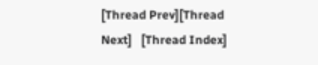[Thread Prev][Thread Next]   [Thread Index]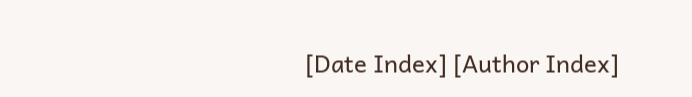[Date Index] [Author Index]